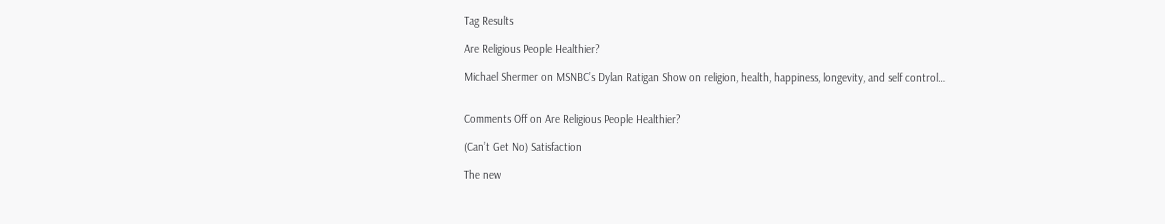Tag Results

Are Religious People Healthier?

Michael Shermer on MSNBC’s Dylan Ratigan Show on religion, health, happiness, longevity, and self control…


Comments Off on Are Religious People Healthier?

(Can’t Get No) Satisfaction

The new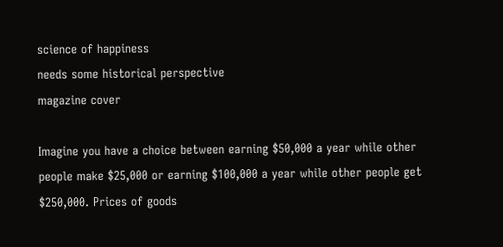science of happiness
needs some historical perspective
magazine cover

Imagine you have a choice between earning $50,000 a year while other people make $25,000 or earning $100,000 a year while other people get $250,000. Prices of goods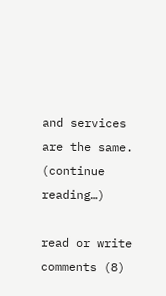and services are the same. (continue reading…)

read or write comments (8)